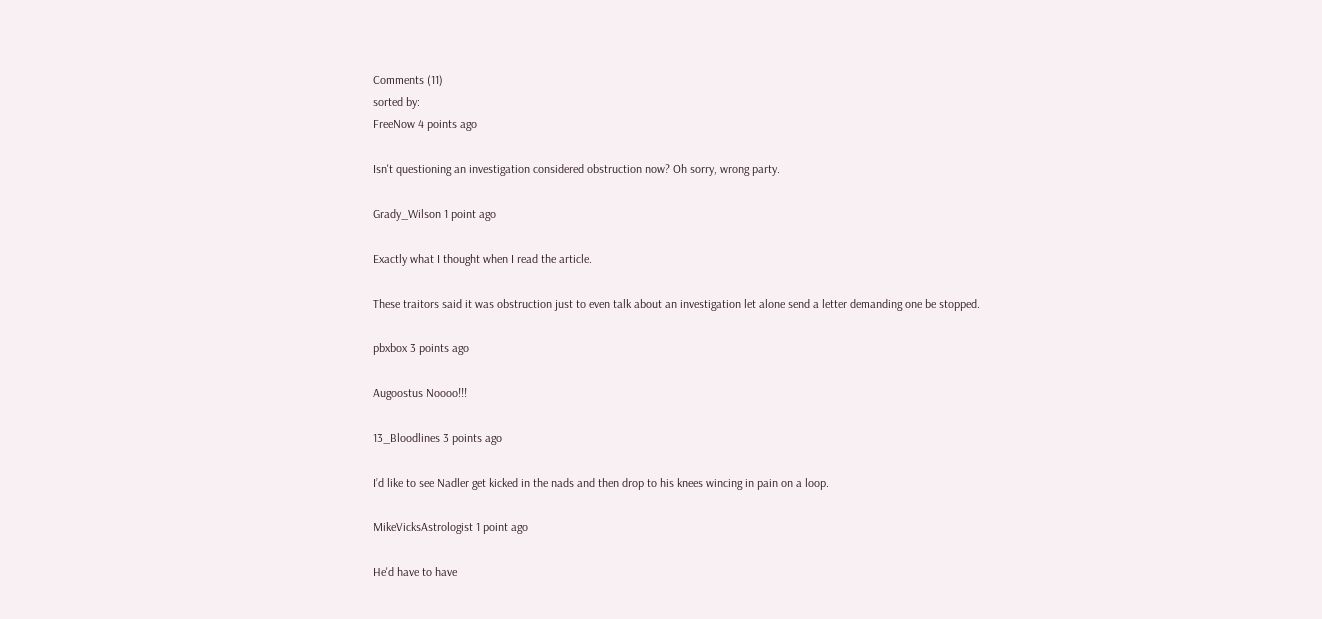Comments (11)
sorted by:
FreeNow 4 points ago

Isn't questioning an investigation considered obstruction now? Oh sorry, wrong party.

Grady_Wilson 1 point ago

Exactly what I thought when I read the article.

These traitors said it was obstruction just to even talk about an investigation let alone send a letter demanding one be stopped.

pbxbox 3 points ago

Augoostus Noooo!!!

13_Bloodlines 3 points ago

I’d like to see Nadler get kicked in the nads and then drop to his knees wincing in pain on a loop.

MikeVicksAstrologist 1 point ago

He'd have to have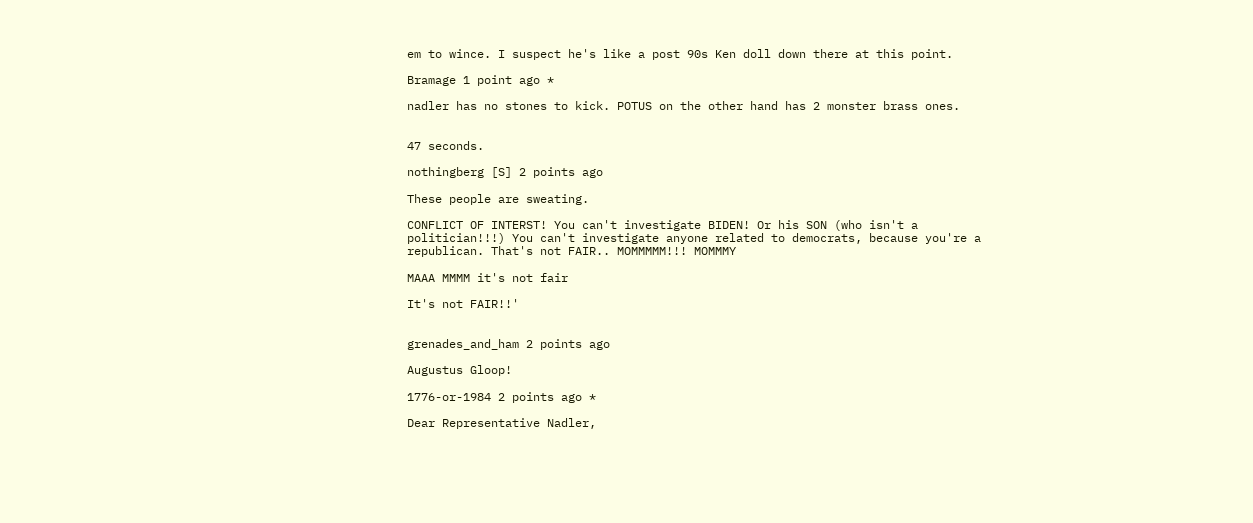em to wince. I suspect he's like a post 90s Ken doll down there at this point.

Bramage 1 point ago *

nadler has no stones to kick. POTUS on the other hand has 2 monster brass ones.


47 seconds.

nothingberg [S] 2 points ago

These people are sweating.

CONFLICT OF INTERST! You can't investigate BIDEN! Or his SON (who isn't a politician!!!) You can't investigate anyone related to democrats, because you're a republican. That's not FAIR.. MOMMMMM!!! MOMMMY

MAAA MMMM it's not fair

It's not FAIR!!'


grenades_and_ham 2 points ago

Augustus Gloop!

1776-or-1984 2 points ago *

Dear Representative Nadler,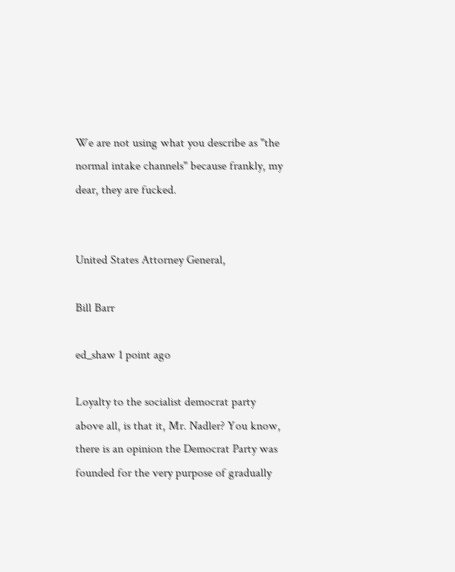We are not using what you describe as "the normal intake channels" because frankly, my dear, they are fucked.


United States Attorney General,

Bill Barr

ed_shaw 1 point ago

Loyalty to the socialist democrat party above all, is that it, Mr. Nadler? You know, there is an opinion the Democrat Party was founded for the very purpose of gradually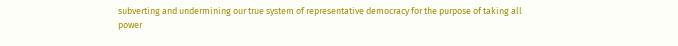subverting and undermining our true system of representative democracy for the purpose of taking all power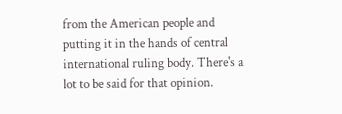from the American people and putting it in the hands of central international ruling body. There's a lot to be said for that opinion.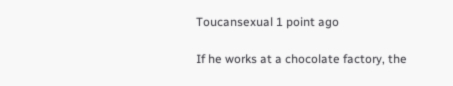Toucansexual 1 point ago

If he works at a chocolate factory, the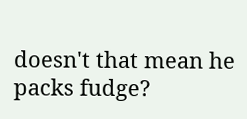doesn't that mean he packs fudge?